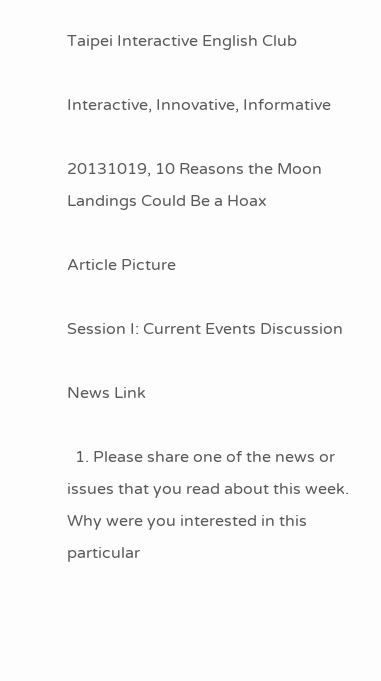Taipei Interactive English Club

Interactive, Innovative, Informative

20131019, 10 Reasons the Moon Landings Could Be a Hoax

Article Picture

Session I: Current Events Discussion

News Link

  1. Please share one of the news or issues that you read about this week. Why were you interested in this particular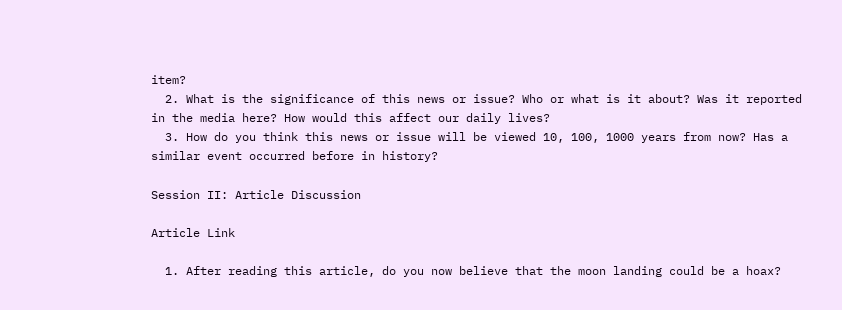item?
  2. What is the significance of this news or issue? Who or what is it about? Was it reported in the media here? How would this affect our daily lives?
  3. How do you think this news or issue will be viewed 10, 100, 1000 years from now? Has a similar event occurred before in history?

Session II: Article Discussion

Article Link

  1. After reading this article, do you now believe that the moon landing could be a hoax?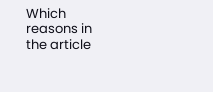Which reasons in the article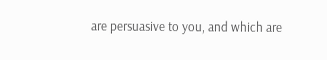are persuasive to you, and which are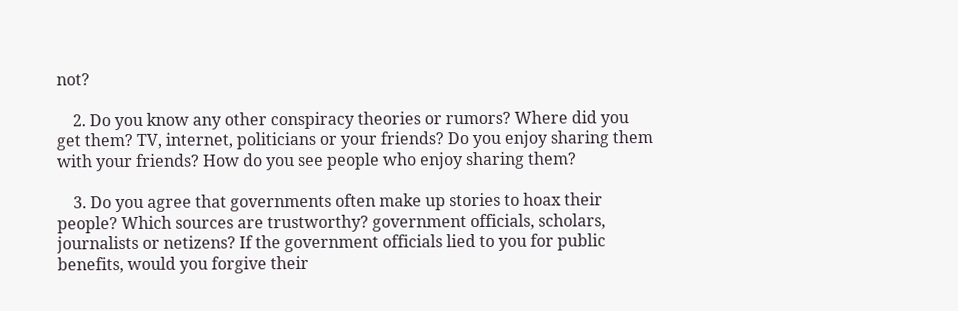not?

    2. Do you know any other conspiracy theories or rumors? Where did you get them? TV, internet, politicians or your friends? Do you enjoy sharing them with your friends? How do you see people who enjoy sharing them?

    3. Do you agree that governments often make up stories to hoax their people? Which sources are trustworthy? government officials, scholars, journalists or netizens? If the government officials lied to you for public benefits, would you forgive their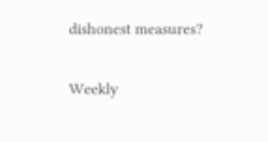dishonest measures?

Weekly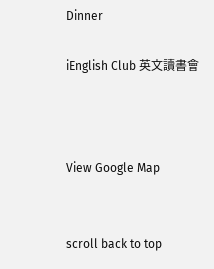Dinner

iEnglish Club 英文讀書會



View Google Map


scroll back to top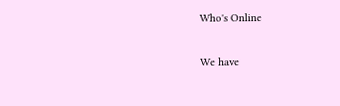Who's Online

We have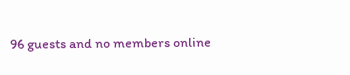96 guests and no members online